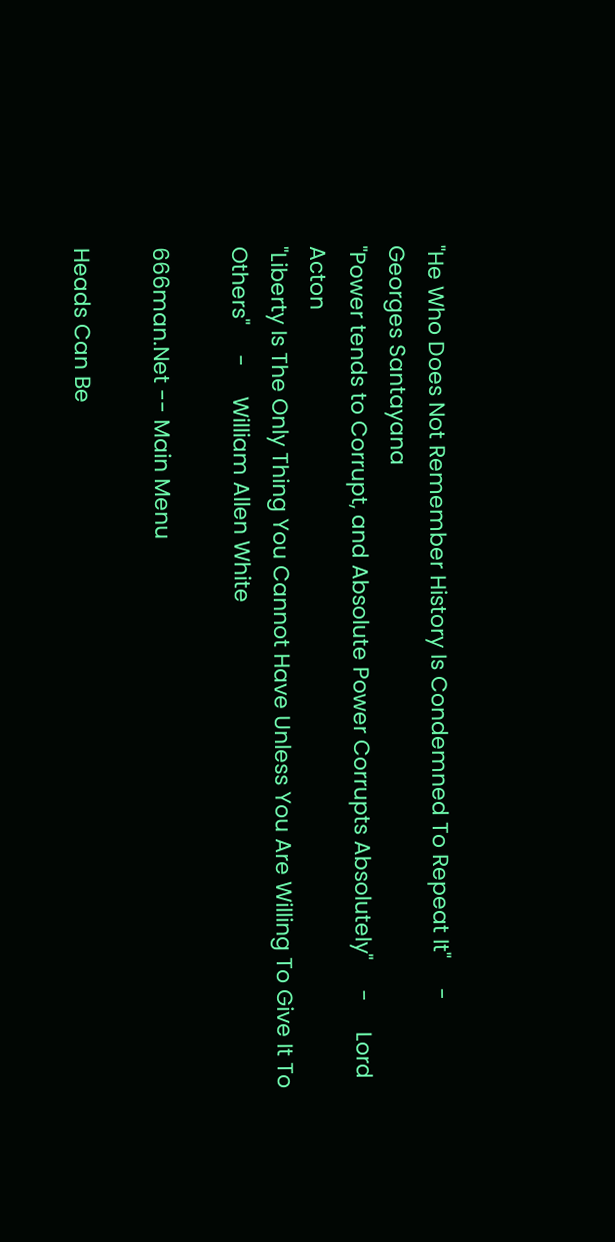"He Who Does Not Remember History Is Condemned To Repeat It"     -     Georges Santayana
"Power tends to Corrupt, and Absolute Power Corrupts Absolutely"     -     Lord Acton
"Liberty Is The Only Thing You Cannot Have Unless You Are Willing To Give It To Others"     -     William Allen White

666man.Net -- Main Menu

Heads Can Be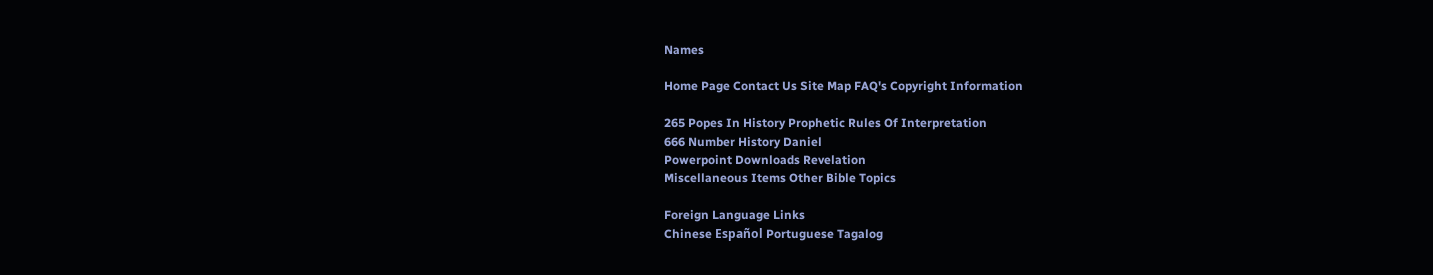Names

Home Page Contact Us Site Map FAQ's Copyright Information

265 Popes In History Prophetic Rules Of Interpretation
666 Number History Daniel
Powerpoint Downloads Revelation
Miscellaneous Items Other Bible Topics

Foreign Language Links
Chinese Español Portuguese Tagalog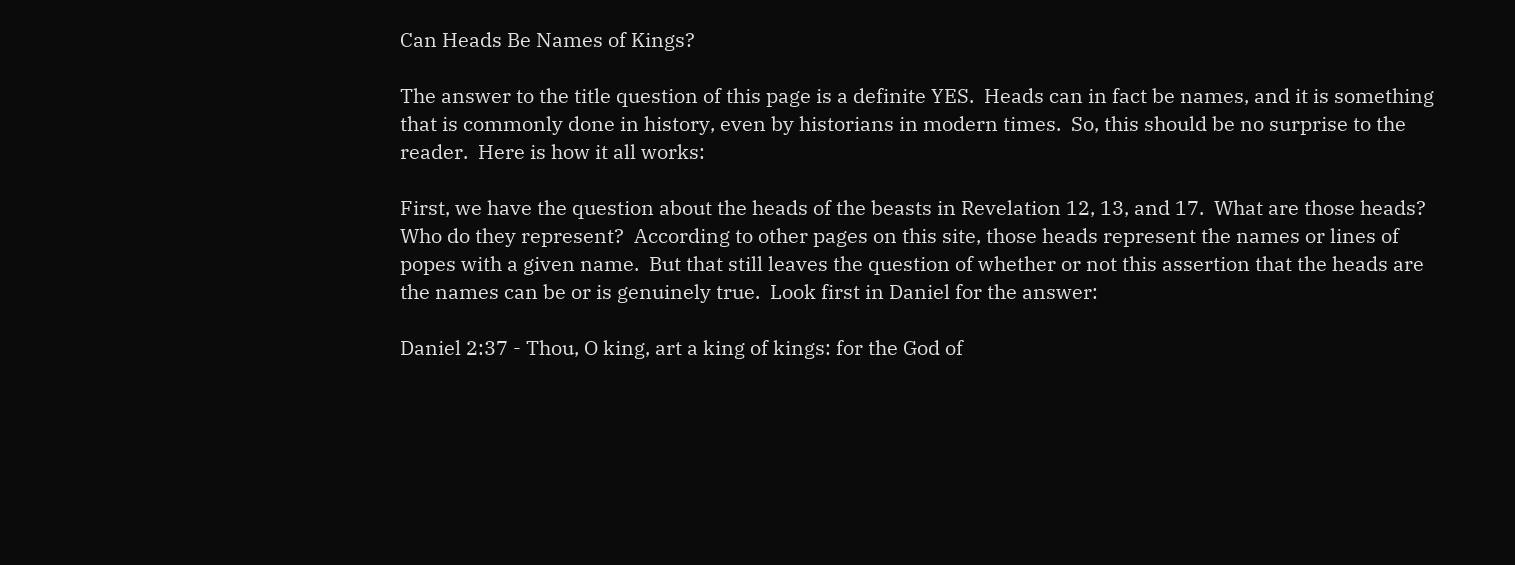Can Heads Be Names of Kings?

The answer to the title question of this page is a definite YES.  Heads can in fact be names, and it is something that is commonly done in history, even by historians in modern times.  So, this should be no surprise to the reader.  Here is how it all works:

First, we have the question about the heads of the beasts in Revelation 12, 13, and 17.  What are those heads?  Who do they represent?  According to other pages on this site, those heads represent the names or lines of popes with a given name.  But that still leaves the question of whether or not this assertion that the heads are the names can be or is genuinely true.  Look first in Daniel for the answer:

Daniel 2:37 - Thou, O king, art a king of kings: for the God of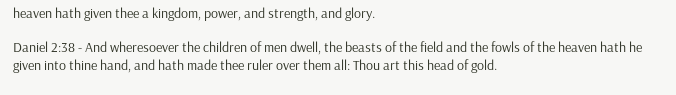heaven hath given thee a kingdom, power, and strength, and glory.

Daniel 2:38 - And wheresoever the children of men dwell, the beasts of the field and the fowls of the heaven hath he given into thine hand, and hath made thee ruler over them all: Thou art this head of gold.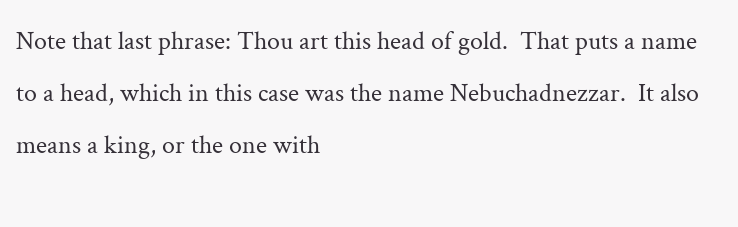Note that last phrase: Thou art this head of gold.  That puts a name to a head, which in this case was the name Nebuchadnezzar.  It also means a king, or the one with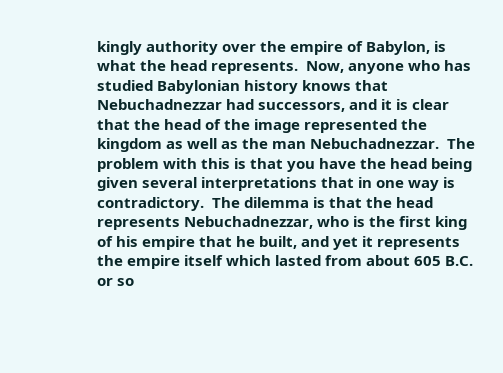kingly authority over the empire of Babylon, is what the head represents.  Now, anyone who has studied Babylonian history knows that Nebuchadnezzar had successors, and it is clear that the head of the image represented the kingdom as well as the man Nebuchadnezzar.  The problem with this is that you have the head being given several interpretations that in one way is contradictory.  The dilemma is that the head represents Nebuchadnezzar, who is the first king of his empire that he built, and yet it represents the empire itself which lasted from about 605 B.C. or so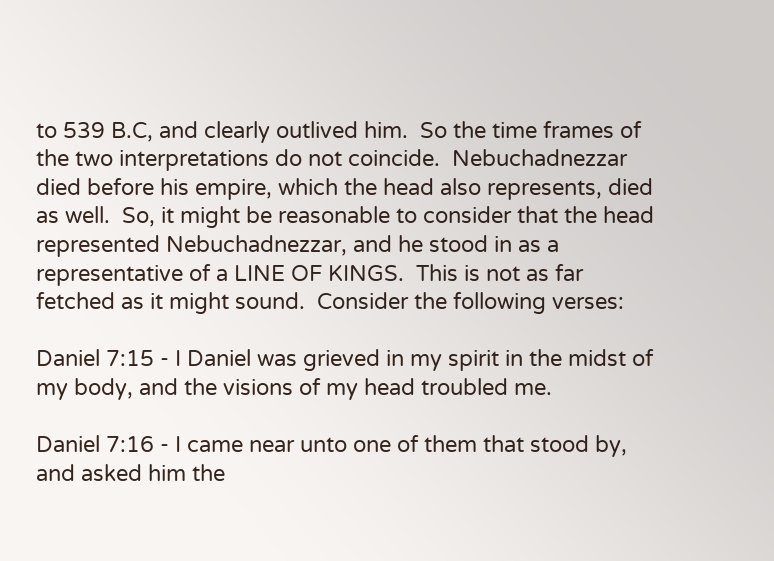to 539 B.C, and clearly outlived him.  So the time frames of the two interpretations do not coincide.  Nebuchadnezzar died before his empire, which the head also represents, died as well.  So, it might be reasonable to consider that the head represented Nebuchadnezzar, and he stood in as a representative of a LINE OF KINGS.  This is not as far fetched as it might sound.  Consider the following verses:

Daniel 7:15 - I Daniel was grieved in my spirit in the midst of my body, and the visions of my head troubled me.

Daniel 7:16 - I came near unto one of them that stood by, and asked him the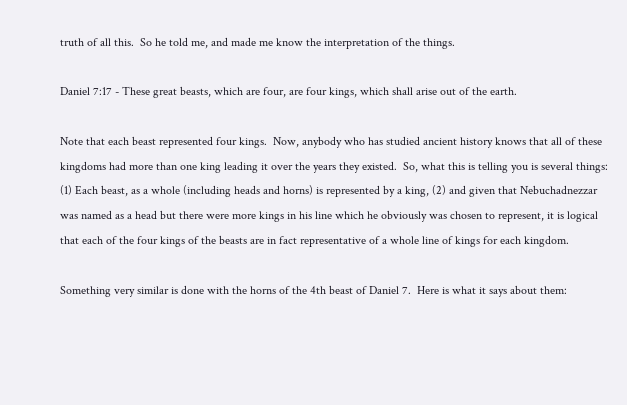truth of all this.  So he told me, and made me know the interpretation of the things.

Daniel 7:17 - These great beasts, which are four, are four kings, which shall arise out of the earth.

Note that each beast represented four kings.  Now, anybody who has studied ancient history knows that all of these kingdoms had more than one king leading it over the years they existed.  So, what this is telling you is several things: (1) Each beast, as a whole (including heads and horns) is represented by a king, (2) and given that Nebuchadnezzar was named as a head but there were more kings in his line which he obviously was chosen to represent, it is logical that each of the four kings of the beasts are in fact representative of a whole line of kings for each kingdom.

Something very similar is done with the horns of the 4th beast of Daniel 7.  Here is what it says about them: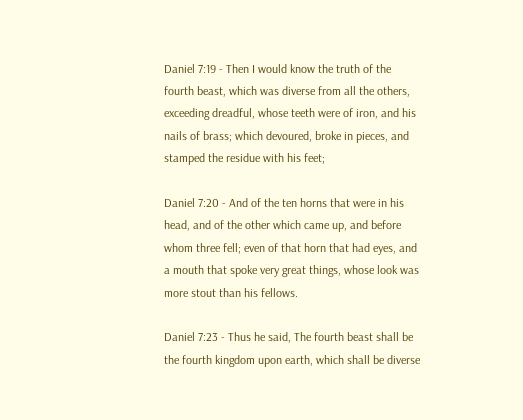Daniel 7:19 - Then I would know the truth of the fourth beast, which was diverse from all the others, exceeding dreadful, whose teeth were of iron, and his nails of brass; which devoured, broke in pieces, and stamped the residue with his feet;

Daniel 7:20 - And of the ten horns that were in his head, and of the other which came up, and before whom three fell; even of that horn that had eyes, and a mouth that spoke very great things, whose look was more stout than his fellows.

Daniel 7:23 - Thus he said, The fourth beast shall be the fourth kingdom upon earth, which shall be diverse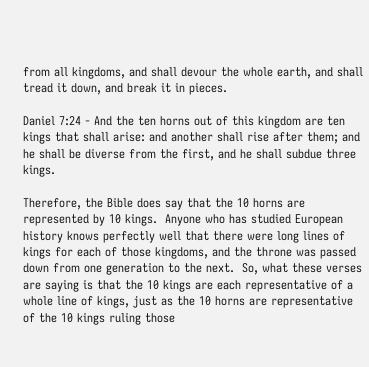from all kingdoms, and shall devour the whole earth, and shall tread it down, and break it in pieces.

Daniel 7:24 - And the ten horns out of this kingdom are ten kings that shall arise: and another shall rise after them; and he shall be diverse from the first, and he shall subdue three kings.

Therefore, the Bible does say that the 10 horns are represented by 10 kings.  Anyone who has studied European history knows perfectly well that there were long lines of kings for each of those kingdoms, and the throne was passed down from one generation to the next.  So, what these verses are saying is that the 10 kings are each representative of a whole line of kings, just as the 10 horns are representative of the 10 kings ruling those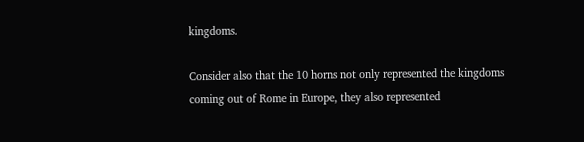kingdoms.

Consider also that the 10 horns not only represented the kingdoms coming out of Rome in Europe, they also represented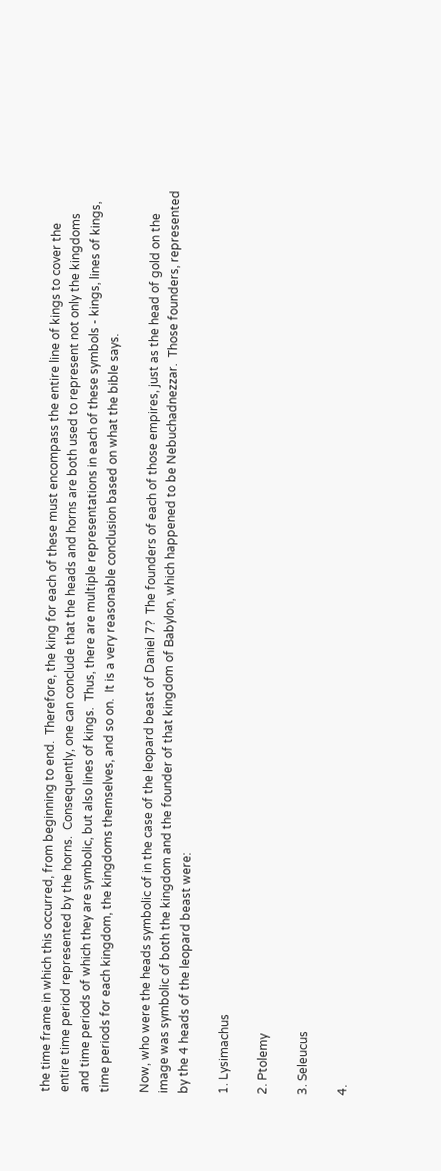the time frame in which this occurred, from beginning to end.  Therefore, the king for each of these must encompass the entire line of kings to cover the entire time period represented by the horns.  Consequently, one can conclude that the heads and horns are both used to represent not only the kingdoms and time periods of which they are symbolic, but also lines of kings.  Thus, there are multiple representations in each of these symbols - kings, lines of kings, time periods for each kingdom, the kingdoms themselves, and so on.  It is a very reasonable conclusion based on what the bible says.

Now, who were the heads symbolic of in the case of the leopard beast of Daniel 7?  The founders of each of those empires, just as the head of gold on the image was symbolic of both the kingdom and the founder of that kingdom of Babylon, which happened to be Nebuchadnezzar.  Those founders, represented by the 4 heads of the leopard beast were:

1. Lysimachus

2. Ptolemy

3. Seleucus

4.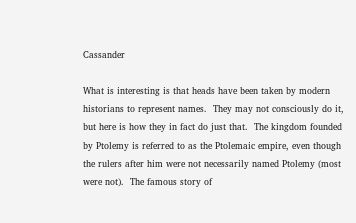Cassander

What is interesting is that heads have been taken by modern historians to represent names.  They may not consciously do it, but here is how they in fact do just that.  The kingdom founded by Ptolemy is referred to as the Ptolemaic empire, even though the rulers after him were not necessarily named Ptolemy (most were not).  The famous story of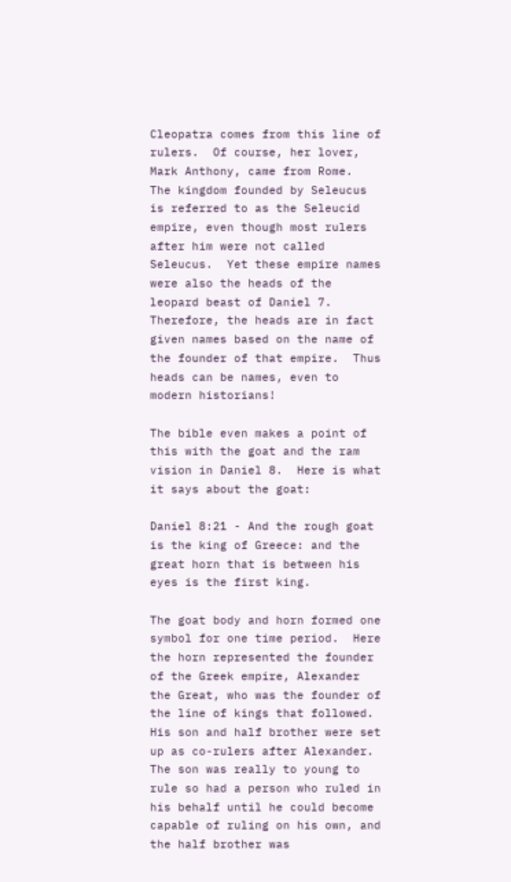Cleopatra comes from this line of rulers.  Of course, her lover, Mark Anthony, came from Rome.  The kingdom founded by Seleucus is referred to as the Seleucid empire, even though most rulers after him were not called Seleucus.  Yet these empire names were also the heads of the leopard beast of Daniel 7.  Therefore, the heads are in fact given names based on the name of the founder of that empire.  Thus heads can be names, even to modern historians!

The bible even makes a point of this with the goat and the ram vision in Daniel 8.  Here is what it says about the goat:

Daniel 8:21 - And the rough goat is the king of Greece: and the great horn that is between his eyes is the first king.

The goat body and horn formed one symbol for one time period.  Here the horn represented the founder of the Greek empire, Alexander the Great, who was the founder of the line of kings that followed.  His son and half brother were set up as co-rulers after Alexander.  The son was really to young to rule so had a person who ruled in his behalf until he could become capable of ruling on his own, and the half brother was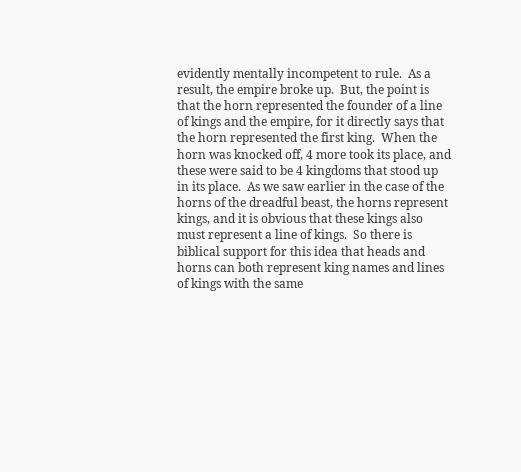evidently mentally incompetent to rule.  As a result, the empire broke up.  But, the point is that the horn represented the founder of a line of kings and the empire, for it directly says that the horn represented the first king.  When the horn was knocked off, 4 more took its place, and these were said to be 4 kingdoms that stood up in its place.  As we saw earlier in the case of the horns of the dreadful beast, the horns represent kings, and it is obvious that these kings also must represent a line of kings.  So there is biblical support for this idea that heads and horns can both represent king names and lines of kings with the same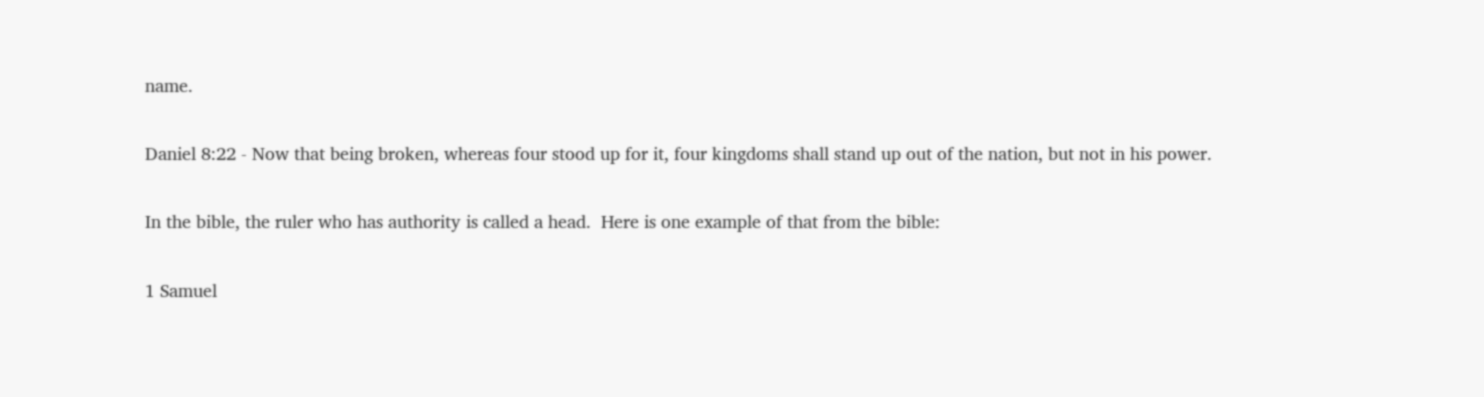name.

Daniel 8:22 - Now that being broken, whereas four stood up for it, four kingdoms shall stand up out of the nation, but not in his power.

In the bible, the ruler who has authority is called a head.  Here is one example of that from the bible:

1 Samuel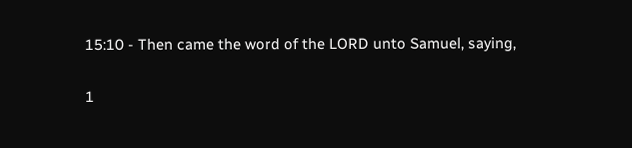15:10 - Then came the word of the LORD unto Samuel, saying,

1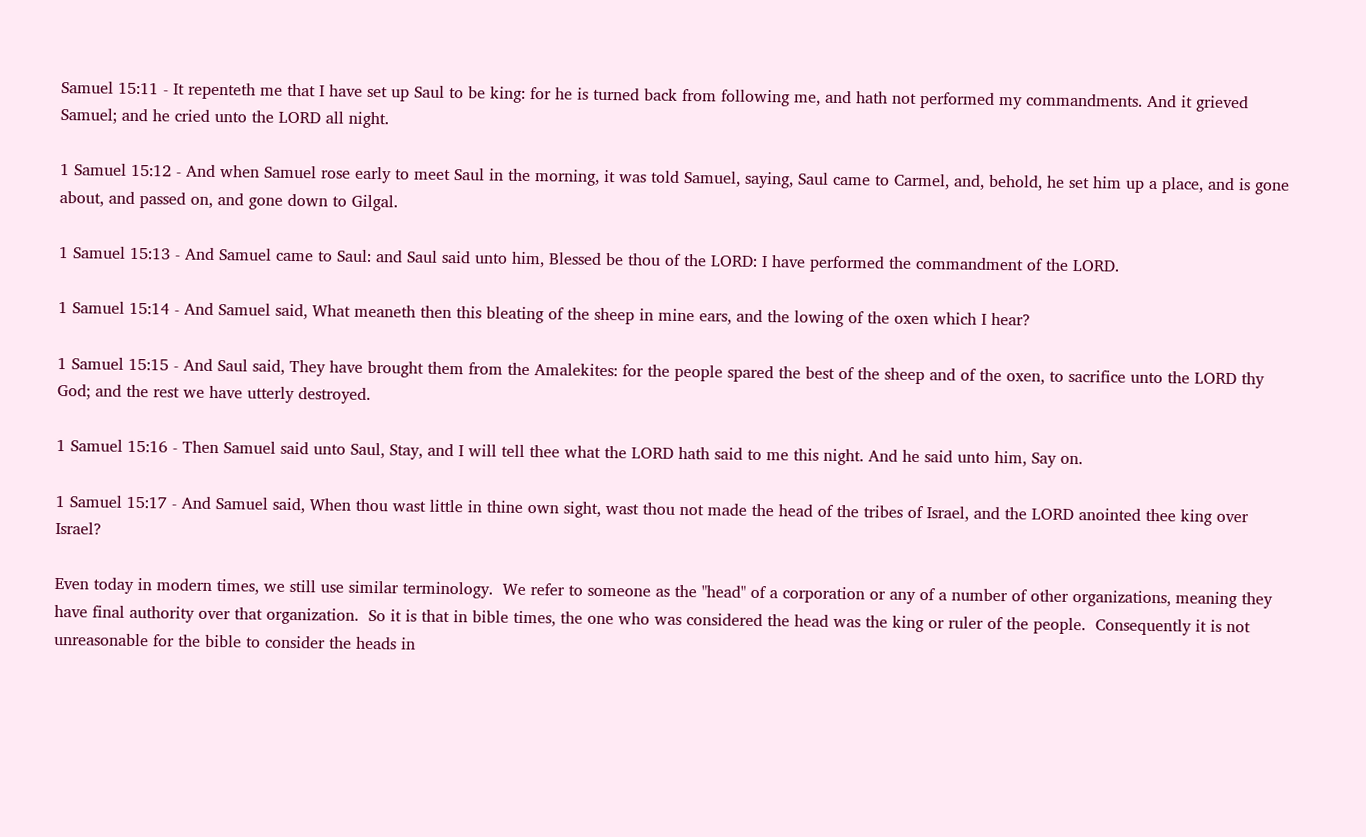Samuel 15:11 - It repenteth me that I have set up Saul to be king: for he is turned back from following me, and hath not performed my commandments. And it grieved Samuel; and he cried unto the LORD all night.

1 Samuel 15:12 - And when Samuel rose early to meet Saul in the morning, it was told Samuel, saying, Saul came to Carmel, and, behold, he set him up a place, and is gone about, and passed on, and gone down to Gilgal.

1 Samuel 15:13 - And Samuel came to Saul: and Saul said unto him, Blessed be thou of the LORD: I have performed the commandment of the LORD.

1 Samuel 15:14 - And Samuel said, What meaneth then this bleating of the sheep in mine ears, and the lowing of the oxen which I hear?

1 Samuel 15:15 - And Saul said, They have brought them from the Amalekites: for the people spared the best of the sheep and of the oxen, to sacrifice unto the LORD thy God; and the rest we have utterly destroyed.

1 Samuel 15:16 - Then Samuel said unto Saul, Stay, and I will tell thee what the LORD hath said to me this night. And he said unto him, Say on.

1 Samuel 15:17 - And Samuel said, When thou wast little in thine own sight, wast thou not made the head of the tribes of Israel, and the LORD anointed thee king over Israel?

Even today in modern times, we still use similar terminology.  We refer to someone as the "head" of a corporation or any of a number of other organizations, meaning they have final authority over that organization.  So it is that in bible times, the one who was considered the head was the king or ruler of the people.  Consequently it is not unreasonable for the bible to consider the heads in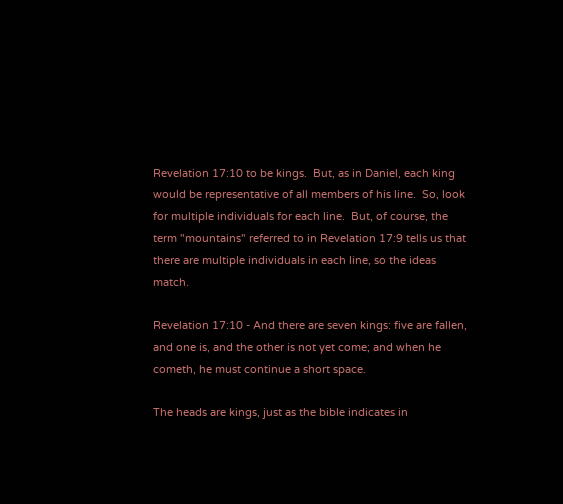Revelation 17:10 to be kings.  But, as in Daniel, each king would be representative of all members of his line.  So, look for multiple individuals for each line.  But, of course, the term "mountains" referred to in Revelation 17:9 tells us that there are multiple individuals in each line, so the ideas match.

Revelation 17:10 - And there are seven kings: five are fallen, and one is, and the other is not yet come; and when he cometh, he must continue a short space.

The heads are kings, just as the bible indicates in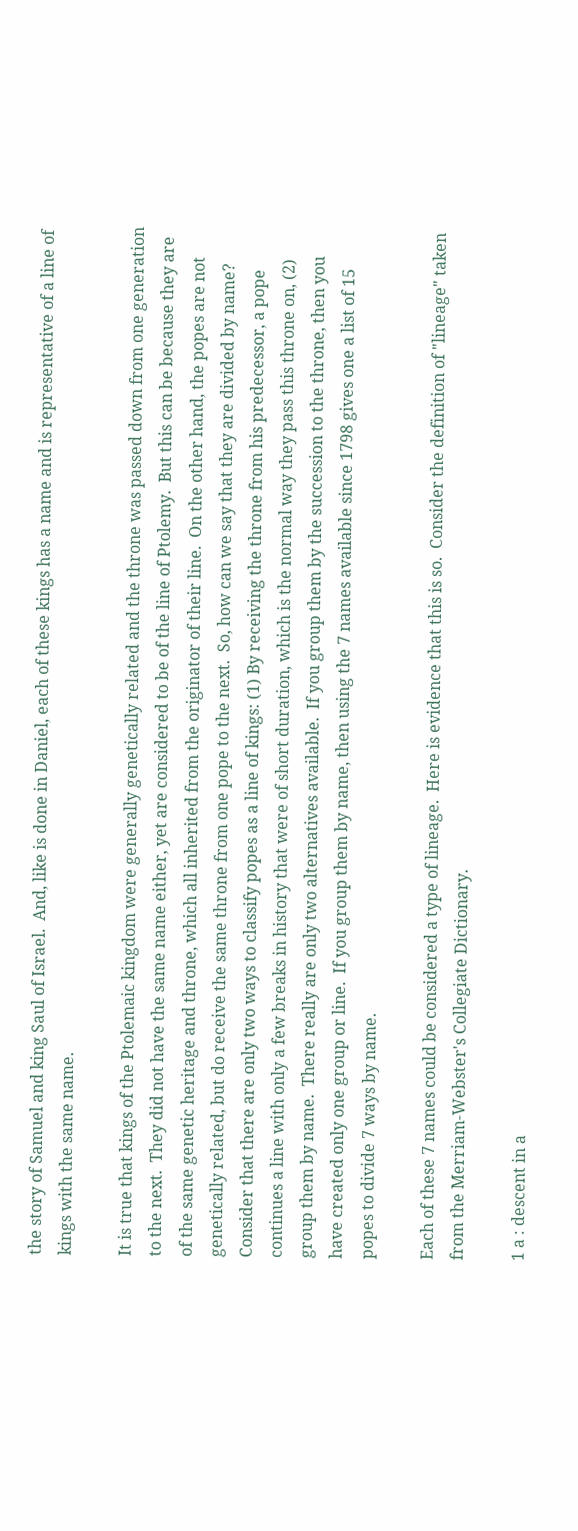the story of Samuel and king Saul of Israel.  And, like is done in Daniel, each of these kings has a name and is representative of a line of kings with the same name.

It is true that kings of the Ptolemaic kingdom were generally genetically related and the throne was passed down from one generation to the next.  They did not have the same name either, yet are considered to be of the line of Ptolemy.  But this can be because they are of the same genetic heritage and throne, which all inherited from the originator of their line.  On the other hand, the popes are not genetically related, but do receive the same throne from one pope to the next.  So, how can we say that they are divided by name?  Consider that there are only two ways to classify popes as a line of kings: (1) By receiving the throne from his predecessor, a pope continues a line with only a few breaks in history that were of short duration, which is the normal way they pass this throne on, (2) group them by name.  There really are only two alternatives available.  If you group them by the succession to the throne, then you have created only one group or line.  If you group them by name, then using the 7 names available since 1798 gives one a list of 15 popes to divide 7 ways by name.

Each of these 7 names could be considered a type of lineage.  Here is evidence that this is so.  Consider the definition of "lineage" taken from the Merriam-Webster's Collegiate Dictionary.

1 a : descent in a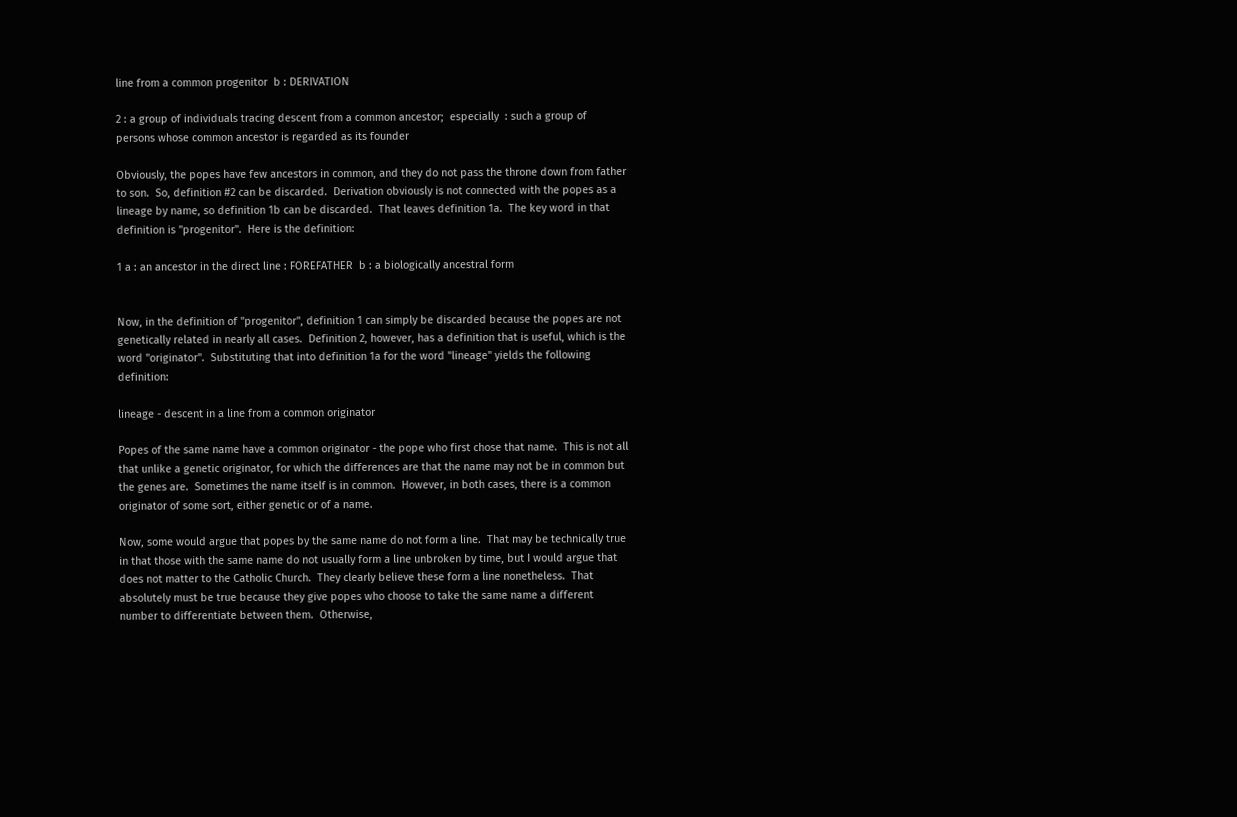line from a common progenitor  b : DERIVATION

2 : a group of individuals tracing descent from a common ancestor;  especially  : such a group of persons whose common ancestor is regarded as its founder

Obviously, the popes have few ancestors in common, and they do not pass the throne down from father to son.  So, definition #2 can be discarded.  Derivation obviously is not connected with the popes as a lineage by name, so definition 1b can be discarded.  That leaves definition 1a.  The key word in that definition is "progenitor".  Here is the definition:

1 a : an ancestor in the direct line : FOREFATHER  b : a biologically ancestral form


Now, in the definition of "progenitor", definition 1 can simply be discarded because the popes are not genetically related in nearly all cases.  Definition 2, however, has a definition that is useful, which is the word "originator".  Substituting that into definition 1a for the word "lineage" yields the following definition:

lineage - descent in a line from a common originator

Popes of the same name have a common originator - the pope who first chose that name.  This is not all that unlike a genetic originator, for which the differences are that the name may not be in common but the genes are.  Sometimes the name itself is in common.  However, in both cases, there is a common originator of some sort, either genetic or of a name.

Now, some would argue that popes by the same name do not form a line.  That may be technically true in that those with the same name do not usually form a line unbroken by time, but I would argue that does not matter to the Catholic Church.  They clearly believe these form a line nonetheless.  That absolutely must be true because they give popes who choose to take the same name a different number to differentiate between them.  Otherwise,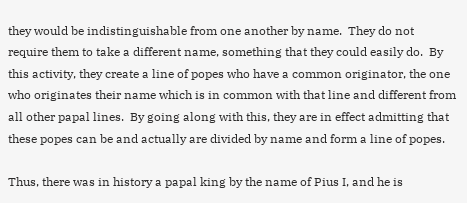they would be indistinguishable from one another by name.  They do not require them to take a different name, something that they could easily do.  By this activity, they create a line of popes who have a common originator, the one who originates their name which is in common with that line and different from all other papal lines.  By going along with this, they are in effect admitting that these popes can be and actually are divided by name and form a line of popes.

Thus, there was in history a papal king by the name of Pius I, and he is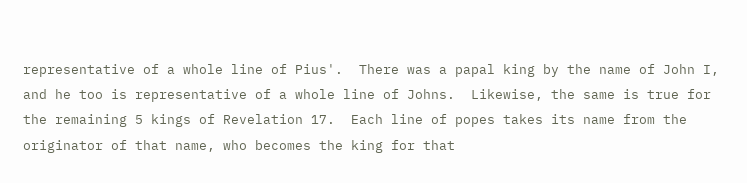representative of a whole line of Pius'.  There was a papal king by the name of John I, and he too is representative of a whole line of Johns.  Likewise, the same is true for the remaining 5 kings of Revelation 17.  Each line of popes takes its name from the originator of that name, who becomes the king for that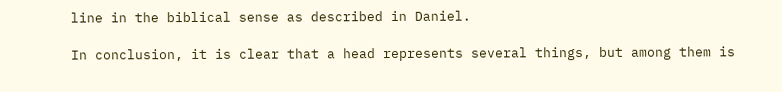line in the biblical sense as described in Daniel.

In conclusion, it is clear that a head represents several things, but among them is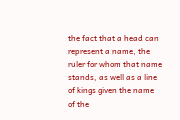the fact that a head can represent a name, the ruler for whom that name stands, as well as a line of kings given the name of the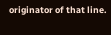originator of that line.